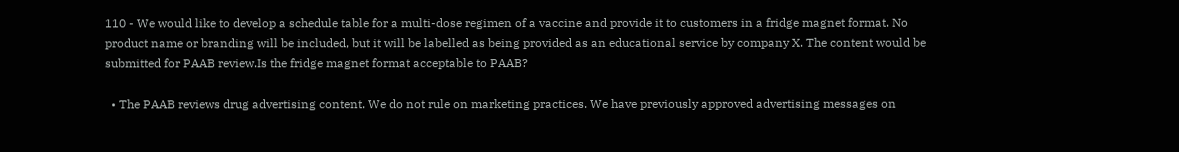110 - We would like to develop a schedule table for a multi-dose regimen of a vaccine and provide it to customers in a fridge magnet format. No product name or branding will be included, but it will be labelled as being provided as an educational service by company X. The content would be submitted for PAAB review.Is the fridge magnet format acceptable to PAAB?

  • The PAAB reviews drug advertising content. We do not rule on marketing practices. We have previously approved advertising messages on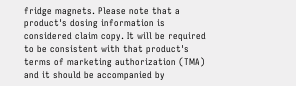fridge magnets. Please note that a product's dosing information is considered claim copy. It will be required to be consistent with that product's terms of marketing authorization (TMA) and it should be accompanied by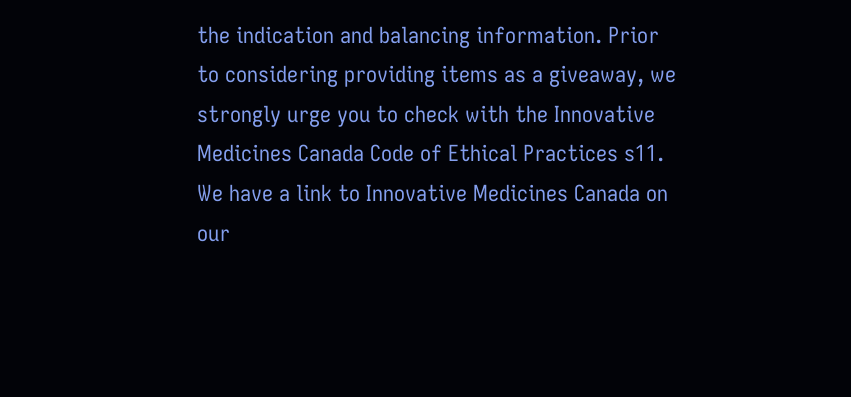the indication and balancing information. Prior to considering providing items as a giveaway, we strongly urge you to check with the Innovative Medicines Canada Code of Ethical Practices s11. We have a link to Innovative Medicines Canada on our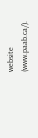website (www.paab.ca/).